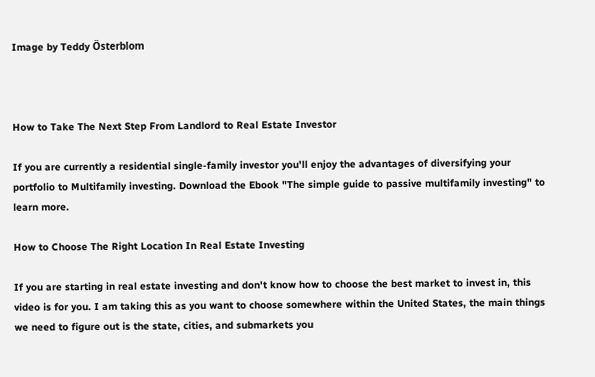Image by Teddy Österblom



How to Take The Next Step From Landlord to Real Estate Investor

If you are currently a residential single-family investor you'll enjoy the advantages of diversifying your portfolio to Multifamily investing. Download the Ebook "The simple guide to passive multifamily investing" to learn more.

How to Choose The Right Location In Real Estate Investing

If you are starting in real estate investing and don't know how to choose the best market to invest in, this video is for you. I am taking this as you want to choose somewhere within the United States, the main things we need to figure out is the state, cities, and submarkets you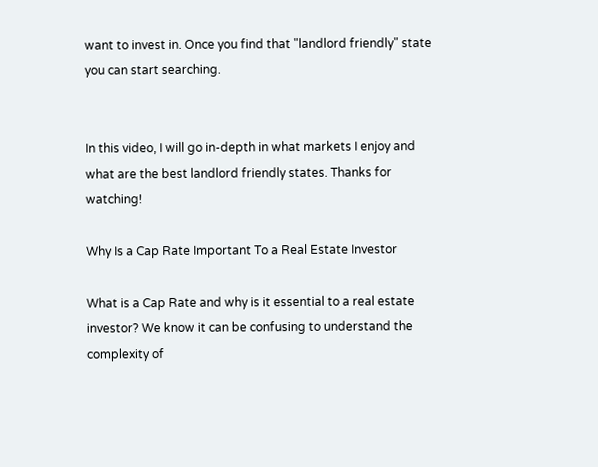want to invest in. Once you find that "landlord friendly" state you can start searching.


In this video, I will go in-depth in what markets I enjoy and what are the best landlord friendly states. Thanks for watching!

Why Is a Cap Rate Important To a Real Estate Investor

What is a Cap Rate and why is it essential to a real estate investor? We know it can be confusing to understand the complexity of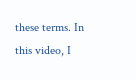these terms. In this video, I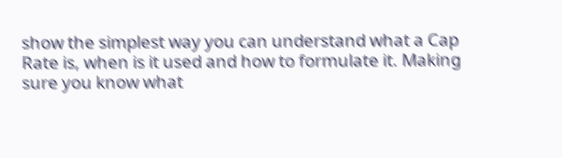show the simplest way you can understand what a Cap Rate is, when is it used and how to formulate it. Making sure you know what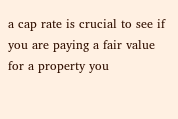a cap rate is crucial to see if you are paying a fair value for a property you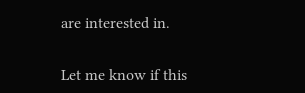are interested in.


Let me know if this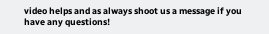video helps and as always shoot us a message if you have any questions!